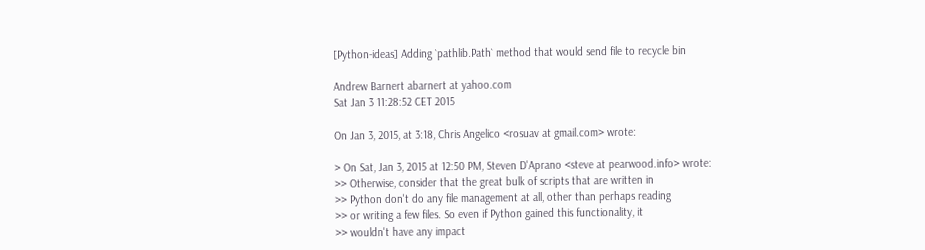[Python-ideas] Adding `pathlib.Path` method that would send file to recycle bin

Andrew Barnert abarnert at yahoo.com
Sat Jan 3 11:28:52 CET 2015

On Jan 3, 2015, at 3:18, Chris Angelico <rosuav at gmail.com> wrote:

> On Sat, Jan 3, 2015 at 12:50 PM, Steven D'Aprano <steve at pearwood.info> wrote:
>> Otherwise, consider that the great bulk of scripts that are written in
>> Python don't do any file management at all, other than perhaps reading
>> or writing a few files. So even if Python gained this functionality, it
>> wouldn't have any impact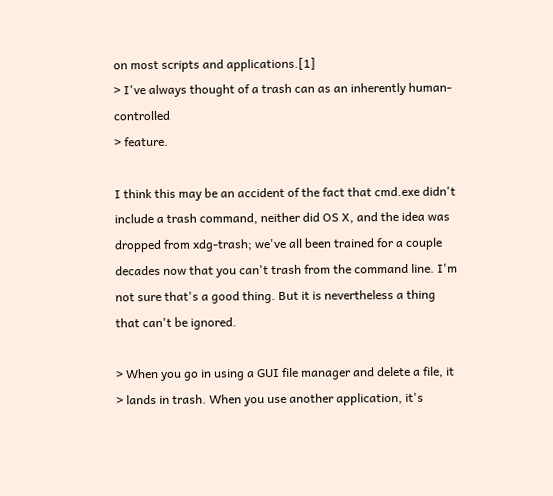on most scripts and applications.[1]
> I've always thought of a trash can as an inherently human-controlled
> feature.

I think this may be an accident of the fact that cmd.exe didn't include a trash command, neither did OS X, and the idea was dropped from xdg-trash; we've all been trained for a couple decades now that you can't trash from the command line. I'm not sure that's a good thing. But it is nevertheless a thing that can't be ignored.

> When you go in using a GUI file manager and delete a file, it
> lands in trash. When you use another application, it's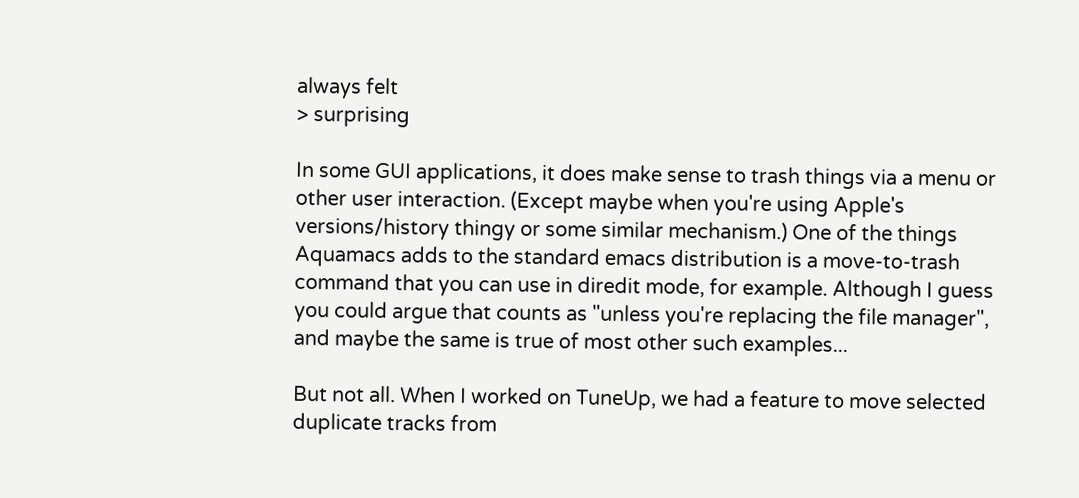always felt
> surprising

In some GUI applications, it does make sense to trash things via a menu or other user interaction. (Except maybe when you're using Apple's versions/history thingy or some similar mechanism.) One of the things Aquamacs adds to the standard emacs distribution is a move-to-trash command that you can use in diredit mode, for example. Although I guess you could argue that counts as "unless you're replacing the file manager", and maybe the same is true of most other such examples...

But not all. When I worked on TuneUp, we had a feature to move selected duplicate tracks from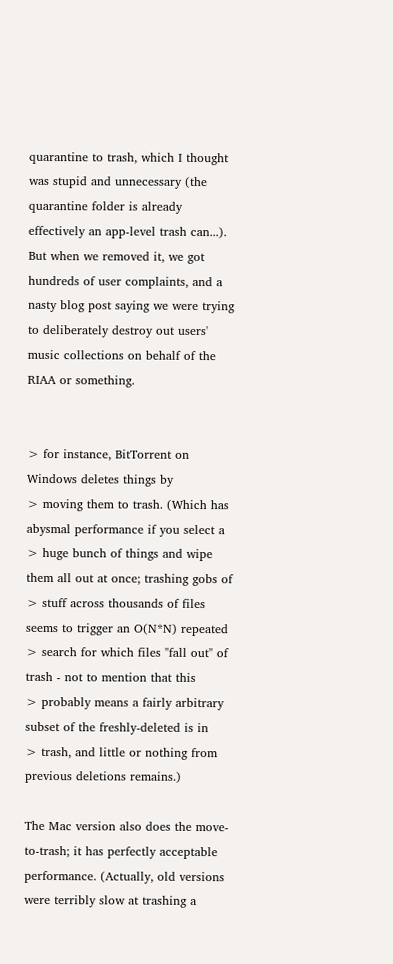quarantine to trash, which I thought was stupid and unnecessary (the quarantine folder is already effectively an app-level trash can...). But when we removed it, we got hundreds of user complaints, and a nasty blog post saying we were trying to deliberately destroy out users' music collections on behalf of the RIAA or something.


> for instance, BitTorrent on Windows deletes things by
> moving them to trash. (Which has abysmal performance if you select a
> huge bunch of things and wipe them all out at once; trashing gobs of
> stuff across thousands of files seems to trigger an O(N*N) repeated
> search for which files "fall out" of trash - not to mention that this
> probably means a fairly arbitrary subset of the freshly-deleted is in
> trash, and little or nothing from previous deletions remains.)

The Mac version also does the move-to-trash; it has perfectly acceptable performance. (Actually, old versions were terribly slow at trashing a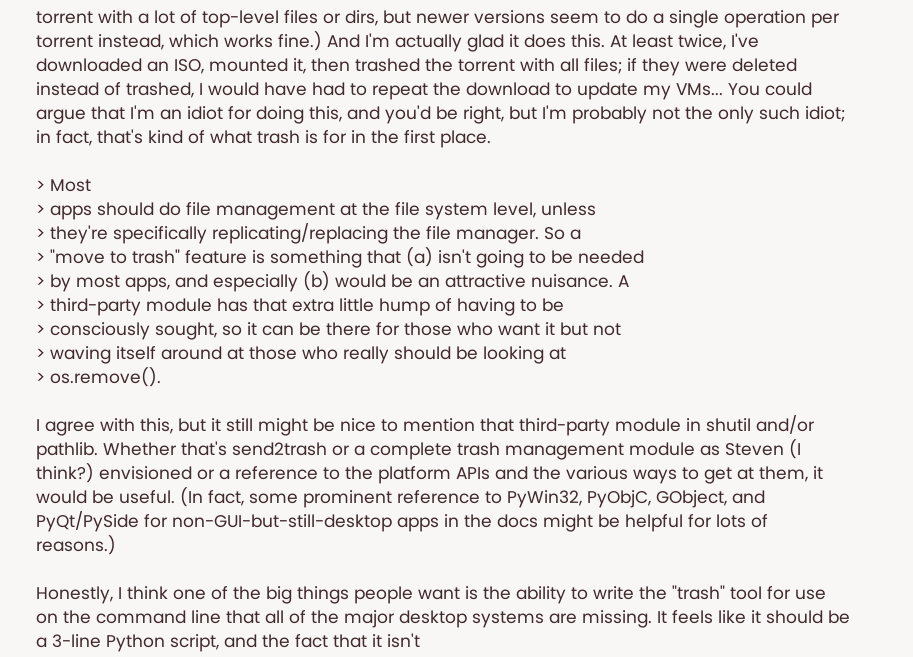torrent with a lot of top-level files or dirs, but newer versions seem to do a single operation per torrent instead, which works fine.) And I'm actually glad it does this. At least twice, I've downloaded an ISO, mounted it, then trashed the torrent with all files; if they were deleted instead of trashed, I would have had to repeat the download to update my VMs... You could argue that I'm an idiot for doing this, and you'd be right, but I'm probably not the only such idiot; in fact, that's kind of what trash is for in the first place.

> Most
> apps should do file management at the file system level, unless
> they're specifically replicating/replacing the file manager. So a
> "move to trash" feature is something that (a) isn't going to be needed
> by most apps, and especially (b) would be an attractive nuisance. A
> third-party module has that extra little hump of having to be
> consciously sought, so it can be there for those who want it but not
> waving itself around at those who really should be looking at
> os.remove().

I agree with this, but it still might be nice to mention that third-party module in shutil and/or pathlib. Whether that's send2trash or a complete trash management module as Steven (I think?) envisioned or a reference to the platform APIs and the various ways to get at them, it would be useful. (In fact, some prominent reference to PyWin32, PyObjC, GObject, and PyQt/PySide for non-GUI-but-still-desktop apps in the docs might be helpful for lots of reasons.)

Honestly, I think one of the big things people want is the ability to write the "trash" tool for use on the command line that all of the major desktop systems are missing. It feels like it should be a 3-line Python script, and the fact that it isn't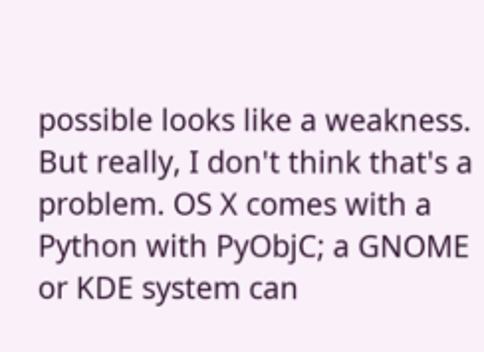possible looks like a weakness. But really, I don't think that's a problem. OS X comes with a Python with PyObjC; a GNOME or KDE system can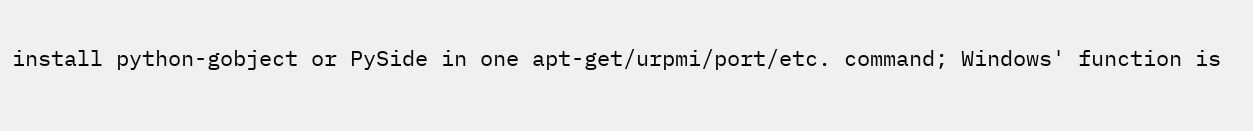install python-gobject or PySide in one apt-get/urpmi/port/etc. command; Windows' function is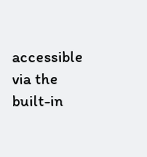accessible via the built-in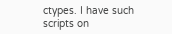ctypes. I have such scripts on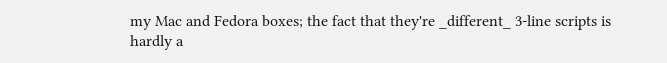my Mac and Fedora boxes; the fact that they're _different_ 3-line scripts is hardly a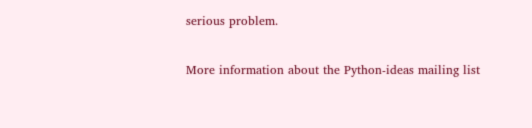serious problem.

More information about the Python-ideas mailing list